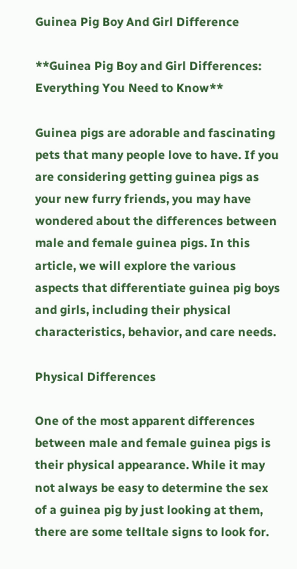Guinea Pig Boy And Girl Difference

**Guinea Pig Boy and Girl Differences: Everything You Need to Know**

Guinea pigs are adorable and fascinating pets that many people love to have. If you are considering getting guinea pigs as your new furry friends, you may have wondered about the differences between male and female guinea pigs. In this article, we will explore the various aspects that differentiate guinea pig boys and girls, including their physical characteristics, behavior, and care needs.

Physical Differences

One of the most apparent differences between male and female guinea pigs is their physical appearance. While it may not always be easy to determine the sex of a guinea pig by just looking at them, there are some telltale signs to look for.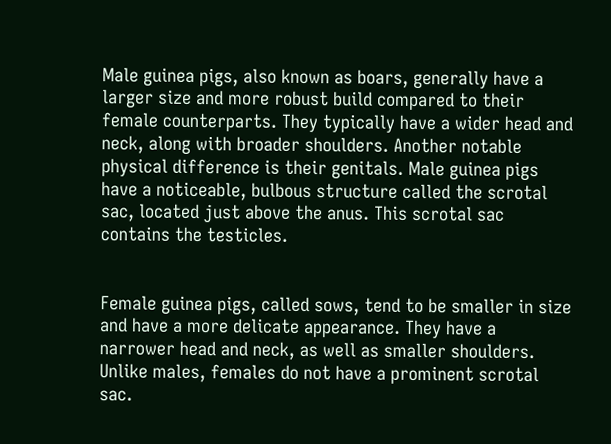Male guinea pigs, also known as boars, generally have a larger size and more robust build compared to their female counterparts. They typically have a wider head and neck, along with broader shoulders. Another notable physical difference is their genitals. Male guinea pigs have a noticeable, bulbous structure called the scrotal sac, located just above the anus. This scrotal sac contains the testicles.


Female guinea pigs, called sows, tend to be smaller in size and have a more delicate appearance. They have a narrower head and neck, as well as smaller shoulders. Unlike males, females do not have a prominent scrotal sac.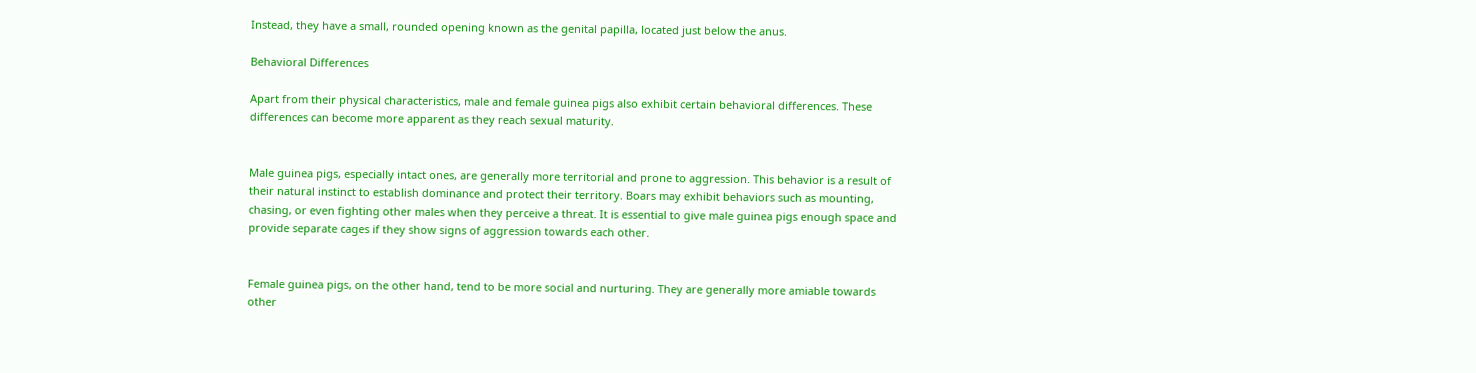Instead, they have a small, rounded opening known as the genital papilla, located just below the anus.

Behavioral Differences

Apart from their physical characteristics, male and female guinea pigs also exhibit certain behavioral differences. These differences can become more apparent as they reach sexual maturity.


Male guinea pigs, especially intact ones, are generally more territorial and prone to aggression. This behavior is a result of their natural instinct to establish dominance and protect their territory. Boars may exhibit behaviors such as mounting, chasing, or even fighting other males when they perceive a threat. It is essential to give male guinea pigs enough space and provide separate cages if they show signs of aggression towards each other.


Female guinea pigs, on the other hand, tend to be more social and nurturing. They are generally more amiable towards other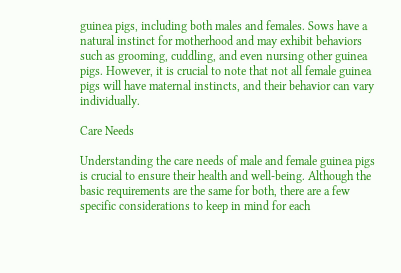guinea pigs, including both males and females. Sows have a natural instinct for motherhood and may exhibit behaviors such as grooming, cuddling, and even nursing other guinea pigs. However, it is crucial to note that not all female guinea pigs will have maternal instincts, and their behavior can vary individually.

Care Needs

Understanding the care needs of male and female guinea pigs is crucial to ensure their health and well-being. Although the basic requirements are the same for both, there are a few specific considerations to keep in mind for each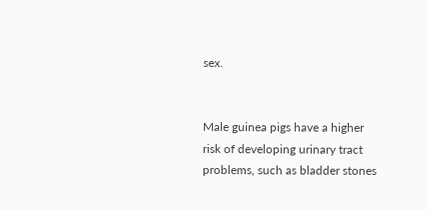sex.


Male guinea pigs have a higher risk of developing urinary tract problems, such as bladder stones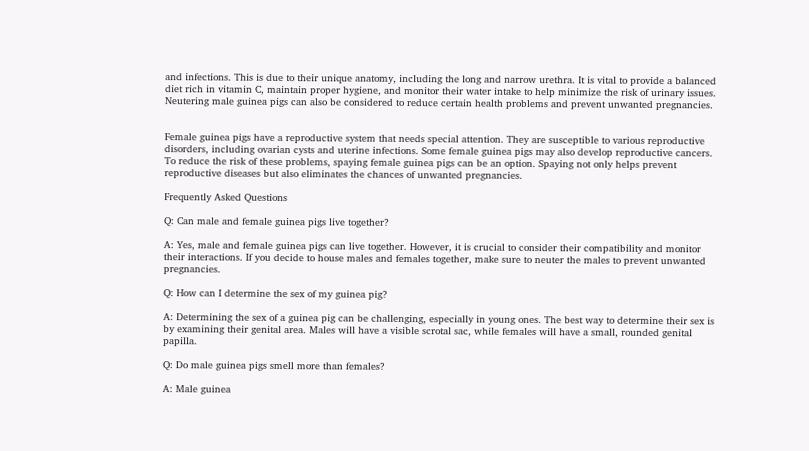and infections. This is due to their unique anatomy, including the long and narrow urethra. It is vital to provide a balanced diet rich in vitamin C, maintain proper hygiene, and monitor their water intake to help minimize the risk of urinary issues. Neutering male guinea pigs can also be considered to reduce certain health problems and prevent unwanted pregnancies.


Female guinea pigs have a reproductive system that needs special attention. They are susceptible to various reproductive disorders, including ovarian cysts and uterine infections. Some female guinea pigs may also develop reproductive cancers. To reduce the risk of these problems, spaying female guinea pigs can be an option. Spaying not only helps prevent reproductive diseases but also eliminates the chances of unwanted pregnancies.

Frequently Asked Questions

Q: Can male and female guinea pigs live together?

A: Yes, male and female guinea pigs can live together. However, it is crucial to consider their compatibility and monitor their interactions. If you decide to house males and females together, make sure to neuter the males to prevent unwanted pregnancies.

Q: How can I determine the sex of my guinea pig?

A: Determining the sex of a guinea pig can be challenging, especially in young ones. The best way to determine their sex is by examining their genital area. Males will have a visible scrotal sac, while females will have a small, rounded genital papilla.

Q: Do male guinea pigs smell more than females?

A: Male guinea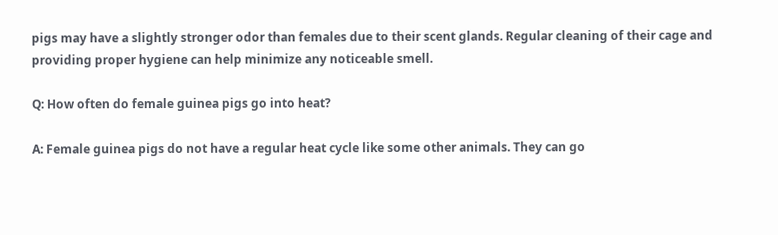pigs may have a slightly stronger odor than females due to their scent glands. Regular cleaning of their cage and providing proper hygiene can help minimize any noticeable smell.

Q: How often do female guinea pigs go into heat?

A: Female guinea pigs do not have a regular heat cycle like some other animals. They can go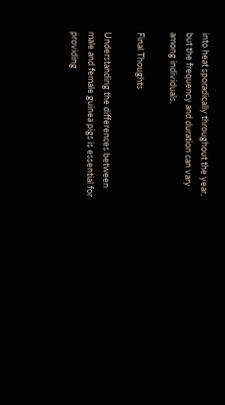into heat sporadically throughout the year, but the frequency and duration can vary among individuals.

Final Thoughts

Understanding the differences between male and female guinea pigs is essential for providing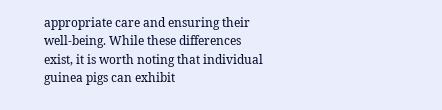appropriate care and ensuring their well-being. While these differences exist, it is worth noting that individual guinea pigs can exhibit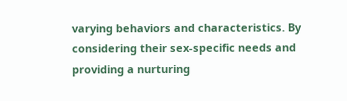varying behaviors and characteristics. By considering their sex-specific needs and providing a nurturing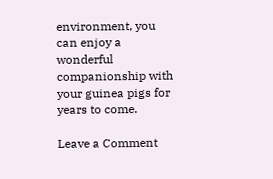environment, you can enjoy a wonderful companionship with your guinea pigs for years to come.

Leave a Comment